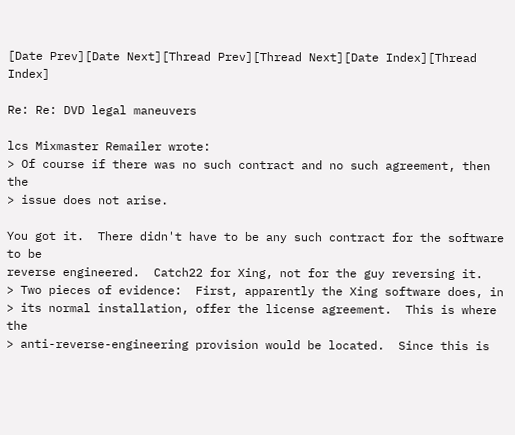[Date Prev][Date Next][Thread Prev][Thread Next][Date Index][Thread Index]

Re: Re: DVD legal maneuvers

lcs Mixmaster Remailer wrote:
> Of course if there was no such contract and no such agreement, then the
> issue does not arise.

You got it.  There didn't have to be any such contract for the software to be
reverse engineered.  Catch22 for Xing, not for the guy reversing it.
> Two pieces of evidence:  First, apparently the Xing software does, in
> its normal installation, offer the license agreement.  This is where the
> anti-reverse-engineering provision would be located.  Since this is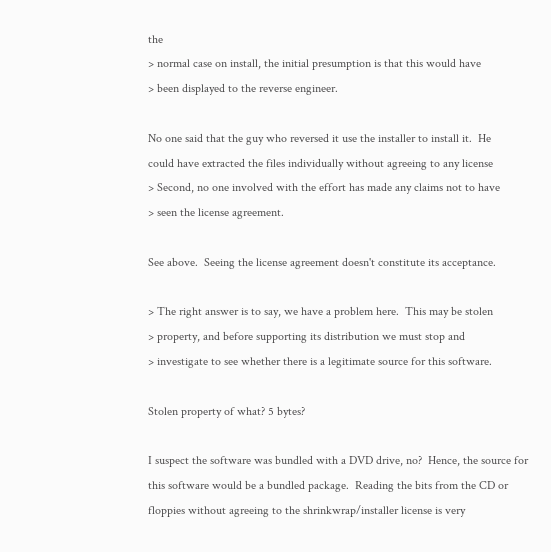the
> normal case on install, the initial presumption is that this would have
> been displayed to the reverse engineer.

No one said that the guy who reversed it use the installer to install it.  He
could have extracted the files individually without agreeing to any license
> Second, no one involved with the effort has made any claims not to have
> seen the license agreement.

See above.  Seeing the license agreement doesn't constitute its acceptance.

> The right answer is to say, we have a problem here.  This may be stolen
> property, and before supporting its distribution we must stop and
> investigate to see whether there is a legitimate source for this software.

Stolen property of what? 5 bytes?

I suspect the software was bundled with a DVD drive, no?  Hence, the source for
this software would be a bundled package.  Reading the bits from the CD or
floppies without agreeing to the shrinkwrap/installer license is very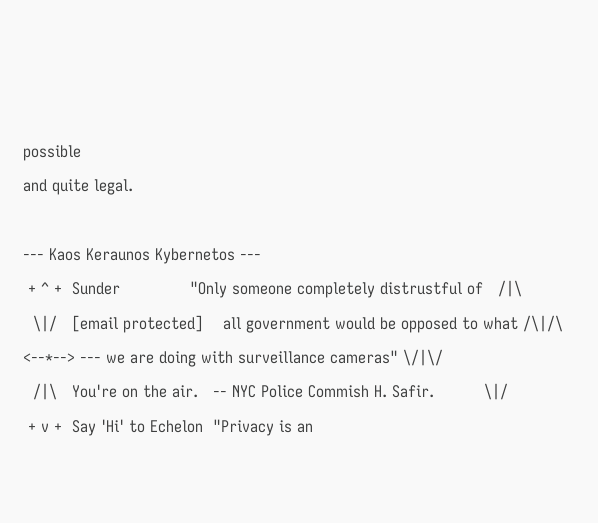possible
and quite legal.

--- Kaos Keraunos Kybernetos ---
 + ^ +  Sunder              "Only someone completely distrustful of   /|\
  \|/   [email protected]    all government would be opposed to what /\|/\
<--*--> --- we are doing with surveillance cameras" \/|\/
  /|\   You're on the air.   -- NYC Police Commish H. Safir.          \|/
 + v +  Say 'Hi' to Echelon  "Privacy is an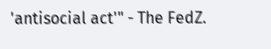'antisocial act'" - The FedZ.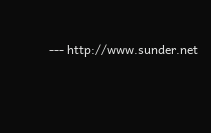--- http://www.sunder.net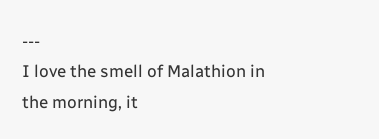---
I love the smell of Malathion in the morning, it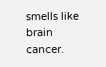smells like brain cancer.